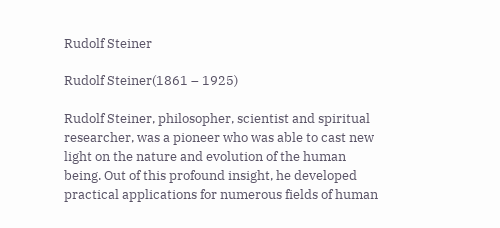Rudolf Steiner

Rudolf Steiner(1861 – 1925)

Rudolf Steiner, philosopher, scientist and spiritual researcher, was a pioneer who was able to cast new light on the nature and evolution of the human being. Out of this profound insight, he developed practical applications for numerous fields of human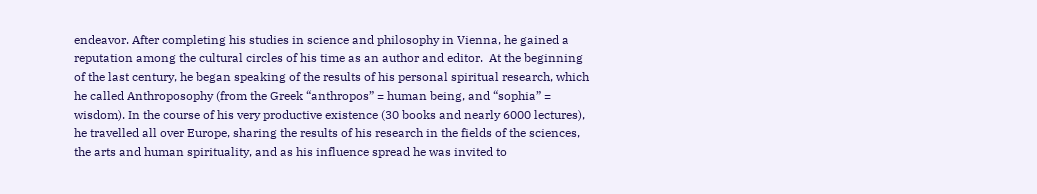endeavor. After completing his studies in science and philosophy in Vienna, he gained a reputation among the cultural circles of his time as an author and editor.  At the beginning of the last century, he began speaking of the results of his personal spiritual research, which he called Anthroposophy (from the Greek “anthropos” = human being, and “sophia” = wisdom). In the course of his very productive existence (30 books and nearly 6000 lectures), he travelled all over Europe, sharing the results of his research in the fields of the sciences, the arts and human spirituality, and as his influence spread he was invited to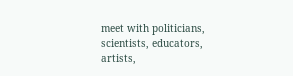meet with politicians, scientists, educators, artists,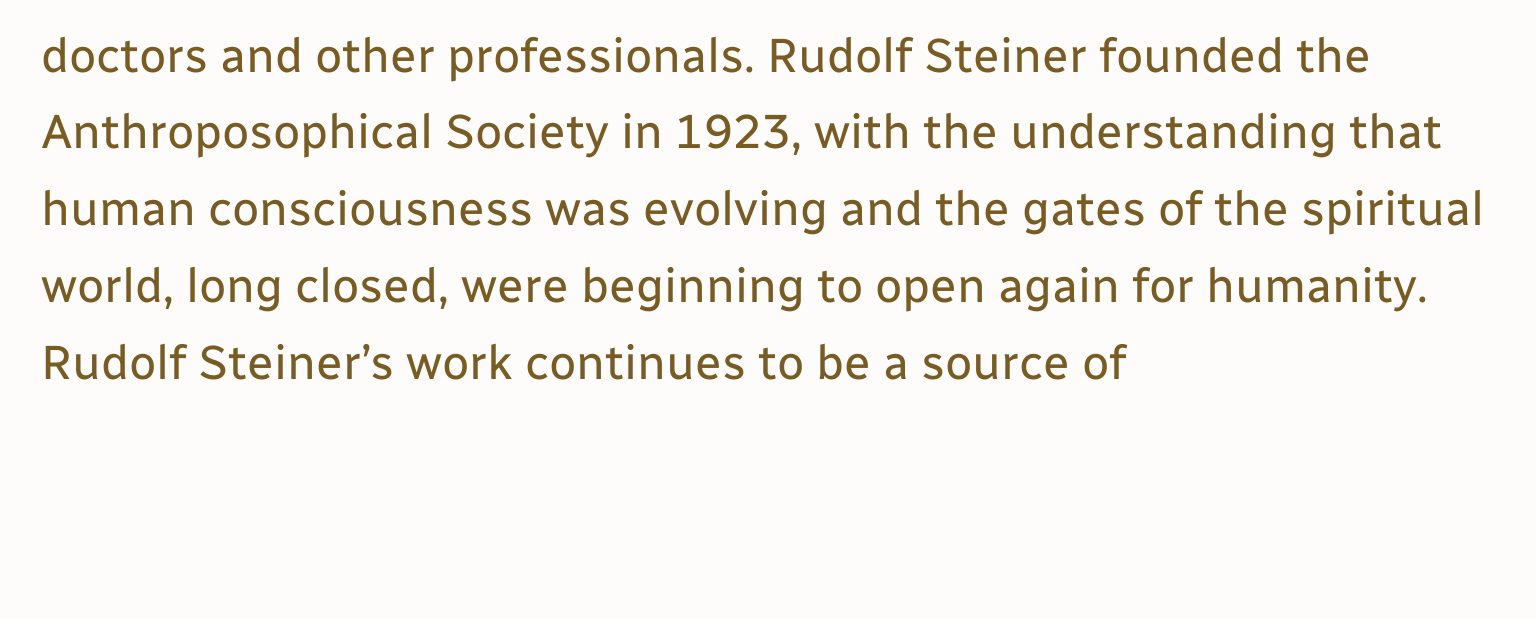doctors and other professionals. Rudolf Steiner founded the Anthroposophical Society in 1923, with the understanding that human consciousness was evolving and the gates of the spiritual world, long closed, were beginning to open again for humanity. Rudolf Steiner’s work continues to be a source of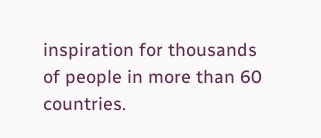inspiration for thousands of people in more than 60 countries.